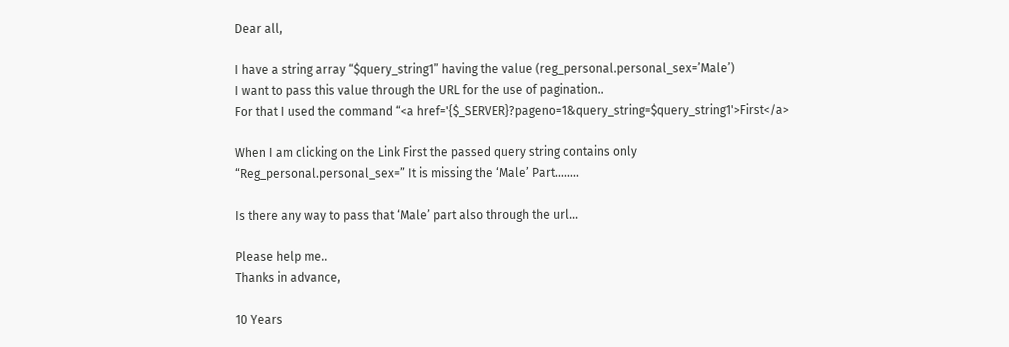Dear all,

I have a string array “$query_string1” having the value (reg_personal.personal_sex=’Male’)
I want to pass this value through the URL for the use of pagination..
For that I used the command “<a href='{$_SERVER}?pageno=1&query_string=$query_string1'>First</a>

When I am clicking on the Link First the passed query string contains only
“Reg_personal.personal_sex=” It is missing the ‘Male’ Part……..

Is there any way to pass that ‘Male’ part also through the url…

Please help me..
Thanks in advance,

10 Years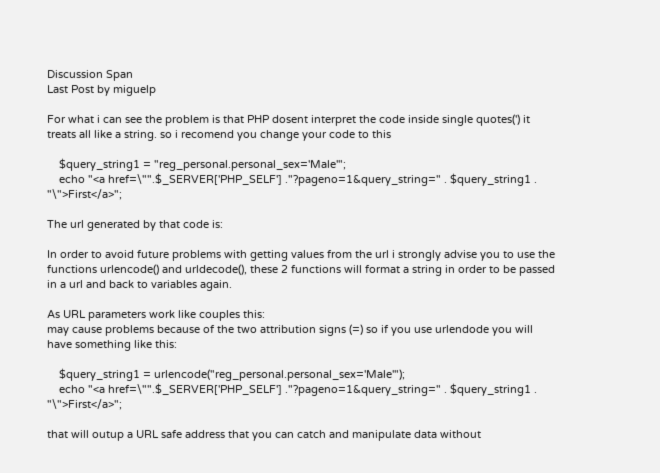Discussion Span
Last Post by miguelp

For what i can see the problem is that PHP dosent interpret the code inside single quotes(') it treats all like a string. so i recomend you change your code to this

    $query_string1 = "reg_personal.personal_sex='Male'";
    echo "<a href=\"".$_SERVER['PHP_SELF'] ."?pageno=1&query_string=" . $query_string1 . "\">First</a>";

The url generated by that code is:

In order to avoid future problems with getting values from the url i strongly advise you to use the functions urlencode() and urldecode(), these 2 functions will format a string in order to be passed in a url and back to variables again.

As URL parameters work like couples this:
may cause problems because of the two attribution signs (=) so if you use urlendode you will have something like this:

    $query_string1 = urlencode("reg_personal.personal_sex='Male'");
    echo "<a href=\"".$_SERVER['PHP_SELF'] ."?pageno=1&query_string=" . $query_string1 . "\">First</a>";

that will outup a URL safe address that you can catch and manipulate data without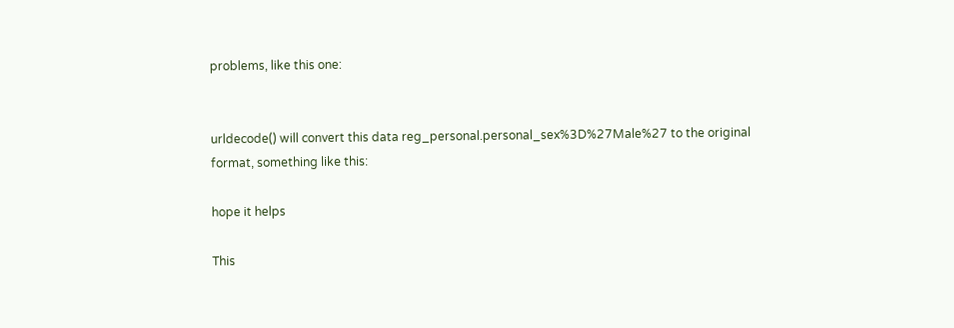problems, like this one:


urldecode() will convert this data reg_personal.personal_sex%3D%27Male%27 to the original format, something like this:

hope it helps

This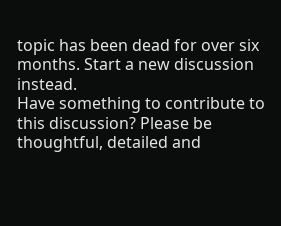topic has been dead for over six months. Start a new discussion instead.
Have something to contribute to this discussion? Please be thoughtful, detailed and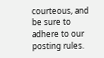courteous, and be sure to adhere to our posting rules.